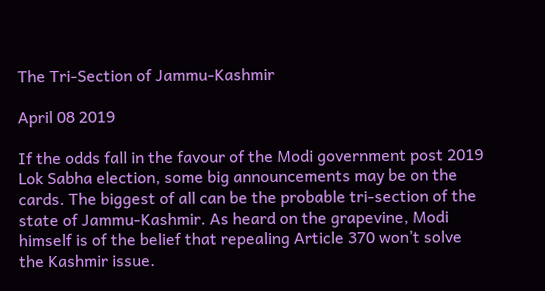The Tri-Section of Jammu-Kashmir

April 08 2019

If the odds fall in the favour of the Modi government post 2019 Lok Sabha election, some big announcements may be on the cards. The biggest of all can be the probable tri-section of the state of Jammu-Kashmir. As heard on the grapevine, Modi himself is of the belief that repealing Article 370 won’t solve the Kashmir issue.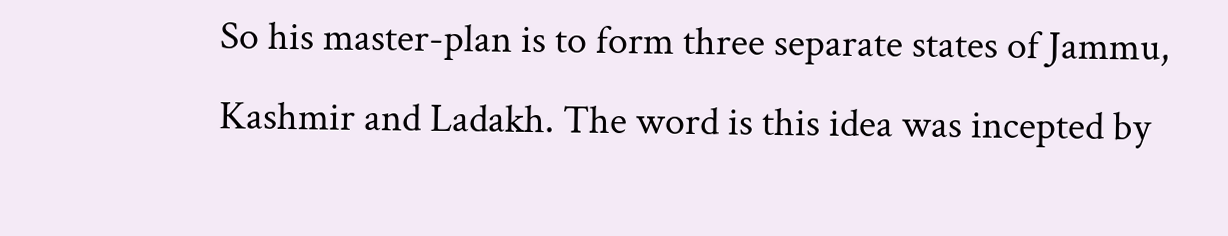So his master-plan is to form three separate states of Jammu, Kashmir and Ladakh. The word is this idea was incepted by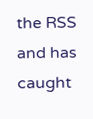the RSS and has caught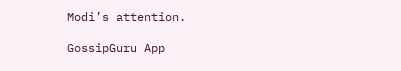Modi’s attention.

GossipGuru App